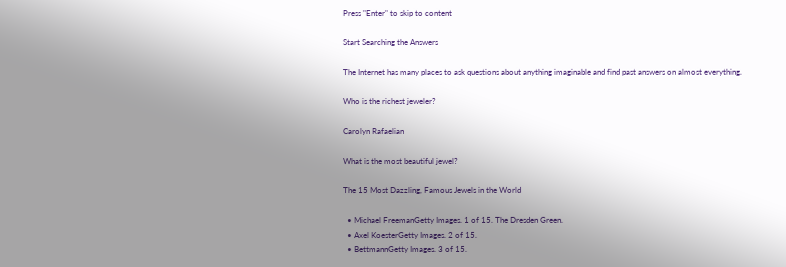Press "Enter" to skip to content

Start Searching the Answers

The Internet has many places to ask questions about anything imaginable and find past answers on almost everything.

Who is the richest jeweler?

Carolyn Rafaelian

What is the most beautiful jewel?

The 15 Most Dazzling, Famous Jewels in the World

  • Michael FreemanGetty Images. 1 of 15. The Dresden Green.
  • Axel KoesterGetty Images. 2 of 15.
  • BettmannGetty Images. 3 of 15.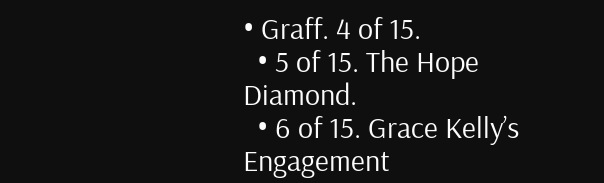• Graff. 4 of 15.
  • 5 of 15. The Hope Diamond.
  • 6 of 15. Grace Kelly’s Engagement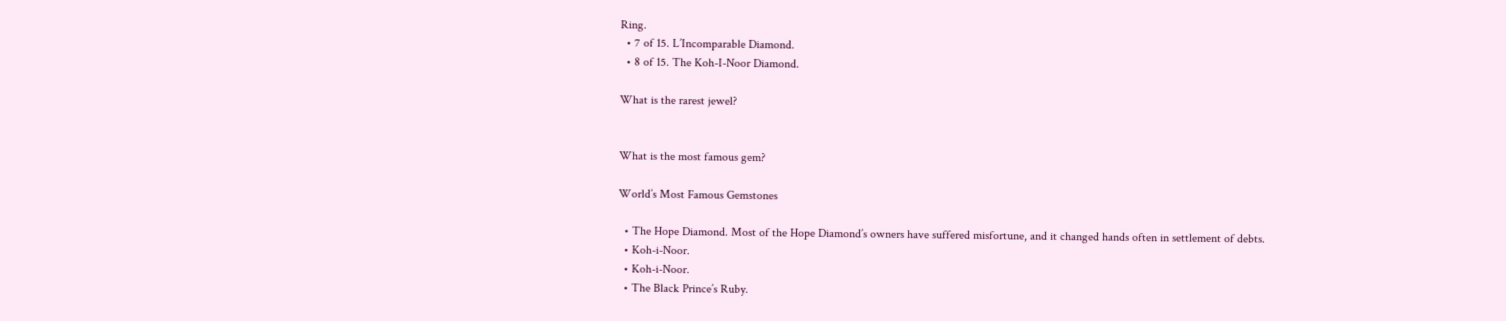Ring.
  • 7 of 15. L’Incomparable Diamond.
  • 8 of 15. The Koh-I-Noor Diamond.

What is the rarest jewel?


What is the most famous gem?

World’s Most Famous Gemstones

  • The Hope Diamond. Most of the Hope Diamond’s owners have suffered misfortune, and it changed hands often in settlement of debts.
  • Koh-i-Noor.
  • Koh-i-Noor.
  • The Black Prince’s Ruby.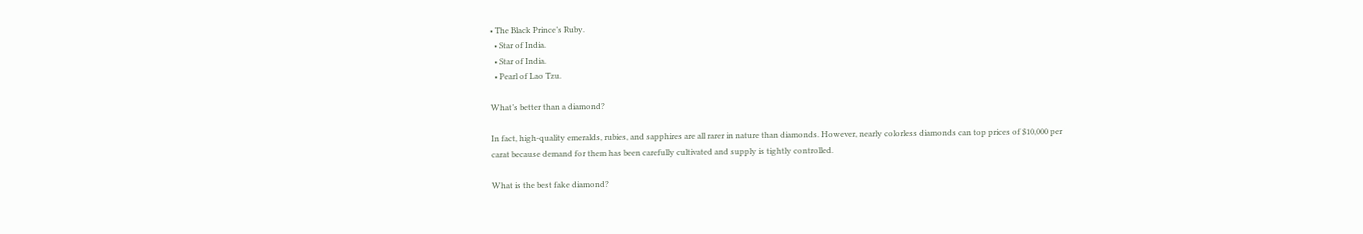• The Black Prince’s Ruby.
  • Star of India.
  • Star of India.
  • Pearl of Lao Tzu.

What’s better than a diamond?

In fact, high-quality emeralds, rubies, and sapphires are all rarer in nature than diamonds. However, nearly colorless diamonds can top prices of $10,000 per carat because demand for them has been carefully cultivated and supply is tightly controlled.

What is the best fake diamond?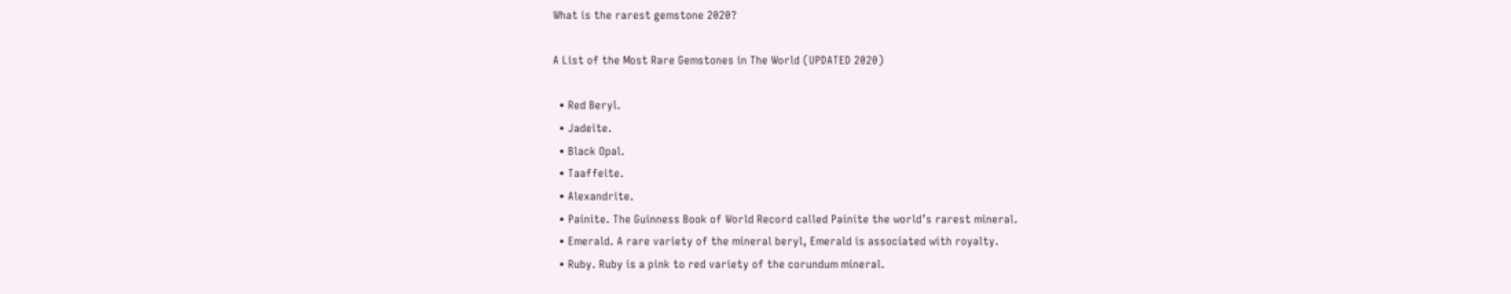What is the rarest gemstone 2020?

A List of the Most Rare Gemstones in The World (UPDATED 2020)

  • Red Beryl.
  • Jadeite.
  • Black Opal.
  • Taaffeite.
  • Alexandrite.
  • Painite. The Guinness Book of World Record called Painite the world’s rarest mineral.
  • Emerald. A rare variety of the mineral beryl, Emerald is associated with royalty.
  • Ruby. Ruby is a pink to red variety of the corundum mineral.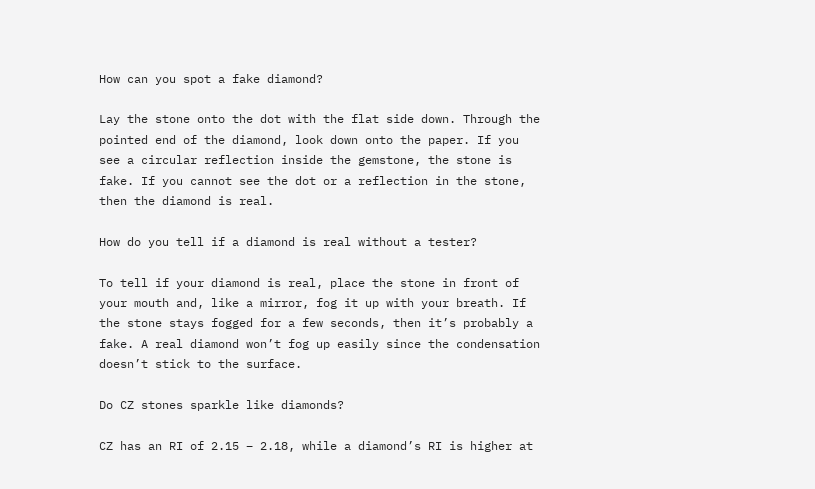How can you spot a fake diamond?

Lay the stone onto the dot with the flat side down. Through the pointed end of the diamond, look down onto the paper. If you see a circular reflection inside the gemstone, the stone is fake. If you cannot see the dot or a reflection in the stone, then the diamond is real.

How do you tell if a diamond is real without a tester?

To tell if your diamond is real, place the stone in front of your mouth and, like a mirror, fog it up with your breath. If the stone stays fogged for a few seconds, then it’s probably a fake. A real diamond won’t fog up easily since the condensation doesn’t stick to the surface.

Do CZ stones sparkle like diamonds?

CZ has an RI of 2.15 – 2.18, while a diamond’s RI is higher at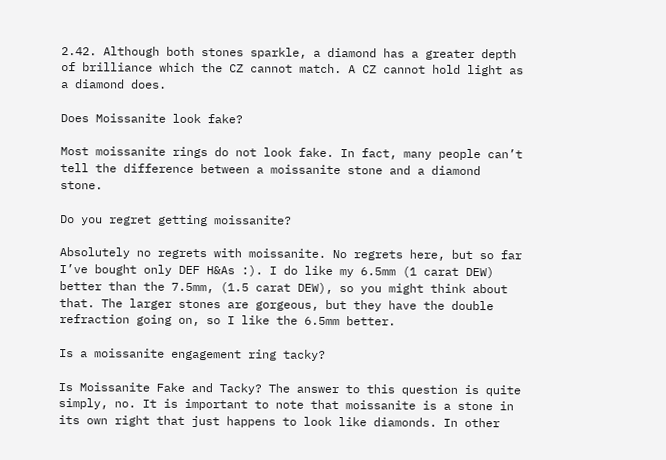2.42. Although both stones sparkle, a diamond has a greater depth of brilliance which the CZ cannot match. A CZ cannot hold light as a diamond does.

Does Moissanite look fake?

Most moissanite rings do not look fake. In fact, many people can’t tell the difference between a moissanite stone and a diamond stone.

Do you regret getting moissanite?

Absolutely no regrets with moissanite. No regrets here, but so far I’ve bought only DEF H&As :). I do like my 6.5mm (1 carat DEW) better than the 7.5mm, (1.5 carat DEW), so you might think about that. The larger stones are gorgeous, but they have the double refraction going on, so I like the 6.5mm better.

Is a moissanite engagement ring tacky?

Is Moissanite Fake and Tacky? The answer to this question is quite simply, no. It is important to note that moissanite is a stone in its own right that just happens to look like diamonds. In other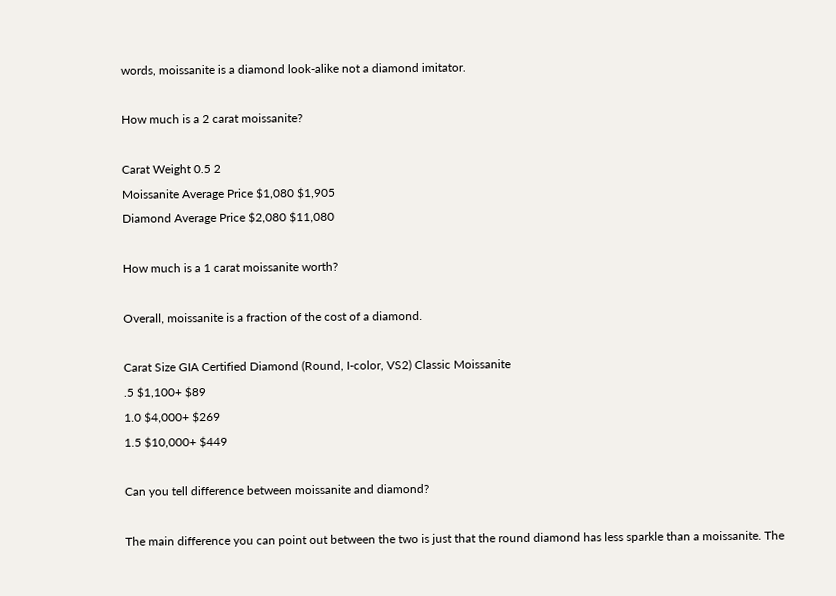words, moissanite is a diamond look-alike not a diamond imitator.

How much is a 2 carat moissanite?

Carat Weight 0.5 2
Moissanite Average Price $1,080 $1,905
Diamond Average Price $2,080 $11,080

How much is a 1 carat moissanite worth?

Overall, moissanite is a fraction of the cost of a diamond.

Carat Size GIA Certified Diamond (Round, I-color, VS2) Classic Moissanite
.5 $1,100+ $89
1.0 $4,000+ $269
1.5 $10,000+ $449

Can you tell difference between moissanite and diamond?

The main difference you can point out between the two is just that the round diamond has less sparkle than a moissanite. The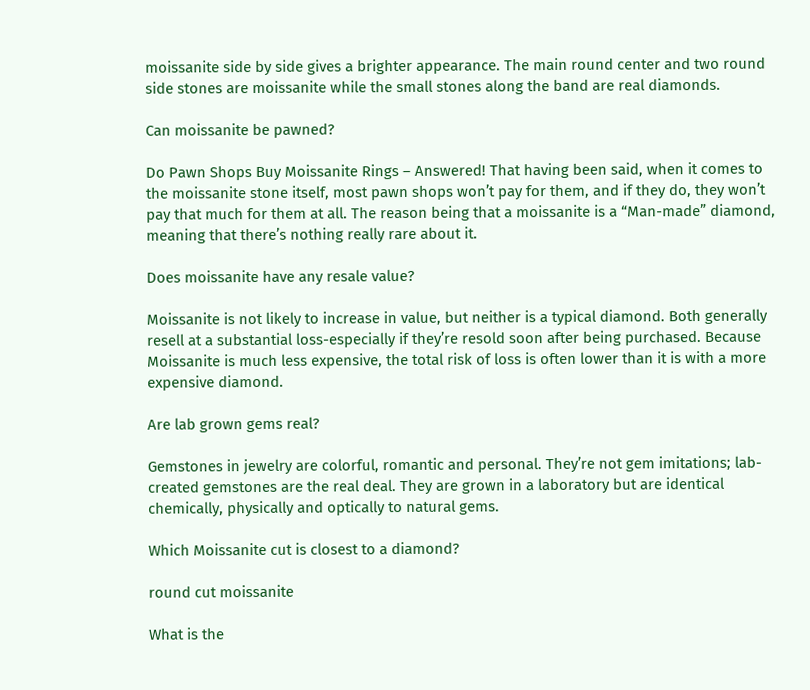moissanite side by side gives a brighter appearance. The main round center and two round side stones are moissanite while the small stones along the band are real diamonds.

Can moissanite be pawned?

Do Pawn Shops Buy Moissanite Rings – Answered! That having been said, when it comes to the moissanite stone itself, most pawn shops won’t pay for them, and if they do, they won’t pay that much for them at all. The reason being that a moissanite is a “Man-made” diamond, meaning that there’s nothing really rare about it.

Does moissanite have any resale value?

Moissanite is not likely to increase in value, but neither is a typical diamond. Both generally resell at a substantial loss-especially if they’re resold soon after being purchased. Because Moissanite is much less expensive, the total risk of loss is often lower than it is with a more expensive diamond.

Are lab grown gems real?

Gemstones in jewelry are colorful, romantic and personal. They’re not gem imitations; lab-created gemstones are the real deal. They are grown in a laboratory but are identical chemically, physically and optically to natural gems.

Which Moissanite cut is closest to a diamond?

round cut moissanite

What is the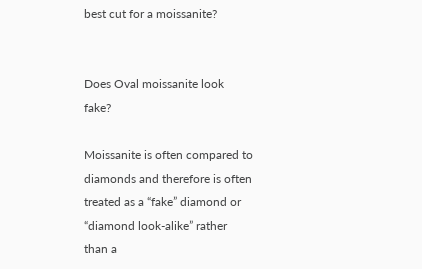best cut for a moissanite?


Does Oval moissanite look fake?

Moissanite is often compared to diamonds and therefore is often treated as a “fake” diamond or “diamond look-alike” rather than a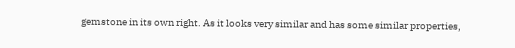gemstone in its own right. As it looks very similar and has some similar properties,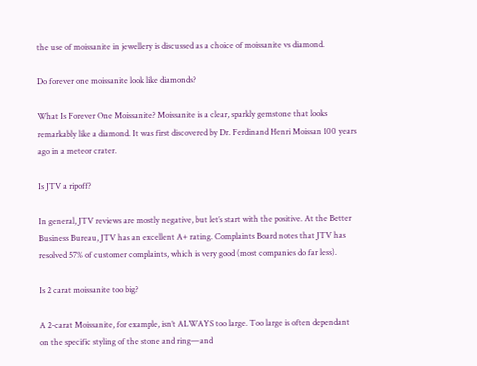the use of moissanite in jewellery is discussed as a choice of moissanite vs diamond.

Do forever one moissanite look like diamonds?

What Is Forever One Moissanite? Moissanite is a clear, sparkly gemstone that looks remarkably like a diamond. It was first discovered by Dr. Ferdinand Henri Moissan 100 years ago in a meteor crater.

Is JTV a ripoff?

In general, JTV reviews are mostly negative, but let’s start with the positive. At the Better Business Bureau, JTV has an excellent A+ rating. Complaints Board notes that JTV has resolved 57% of customer complaints, which is very good (most companies do far less).

Is 2 carat moissanite too big?

A 2-carat Moissanite, for example, isn’t ALWAYS too large. Too large is often dependant on the specific styling of the stone and ring—and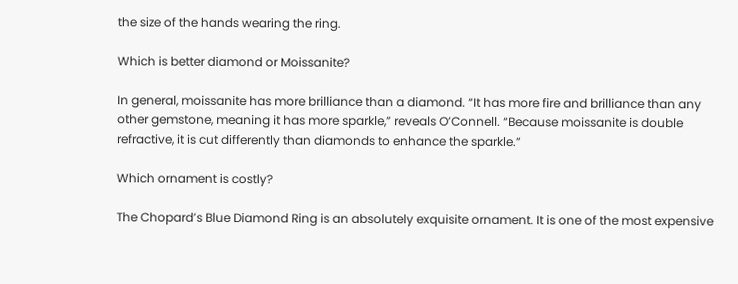the size of the hands wearing the ring.

Which is better diamond or Moissanite?

In general, moissanite has more brilliance than a diamond. “It has more fire and brilliance than any other gemstone, meaning it has more sparkle,” reveals O’Connell. “Because moissanite is double refractive, it is cut differently than diamonds to enhance the sparkle.”

Which ornament is costly?

The Chopard’s Blue Diamond Ring is an absolutely exquisite ornament. It is one of the most expensive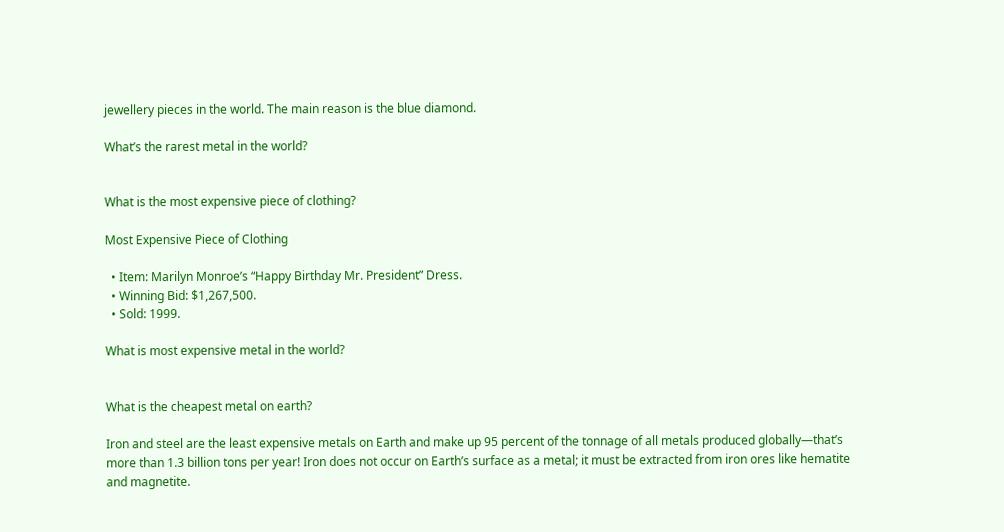jewellery pieces in the world. The main reason is the blue diamond.

What’s the rarest metal in the world?


What is the most expensive piece of clothing?

Most Expensive Piece of Clothing

  • Item: Marilyn Monroe’s “Happy Birthday Mr. President” Dress.
  • Winning Bid: $1,267,500.
  • Sold: 1999.

What is most expensive metal in the world?


What is the cheapest metal on earth?

Iron and steel are the least expensive metals on Earth and make up 95 percent of the tonnage of all metals produced globally—that’s more than 1.3 billion tons per year! Iron does not occur on Earth’s surface as a metal; it must be extracted from iron ores like hematite and magnetite.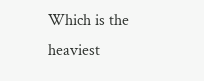Which is the heaviest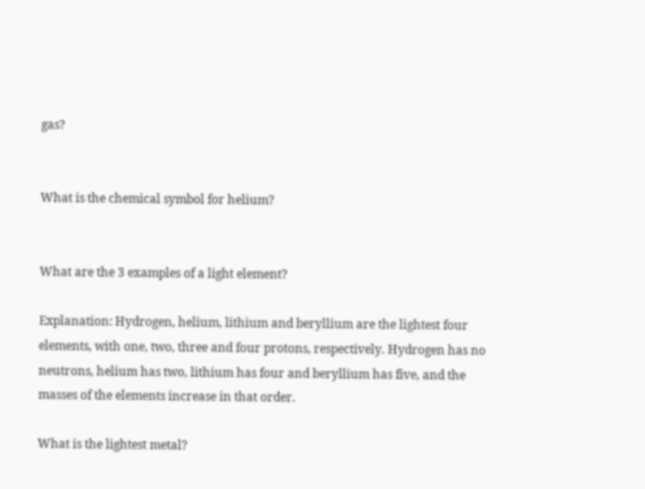gas?


What is the chemical symbol for helium?


What are the 3 examples of a light element?

Explanation: Hydrogen, helium, lithium and beryllium are the lightest four elements, with one, two, three and four protons, respectively. Hydrogen has no neutrons, helium has two, lithium has four and beryllium has five, and the masses of the elements increase in that order.

What is the lightest metal?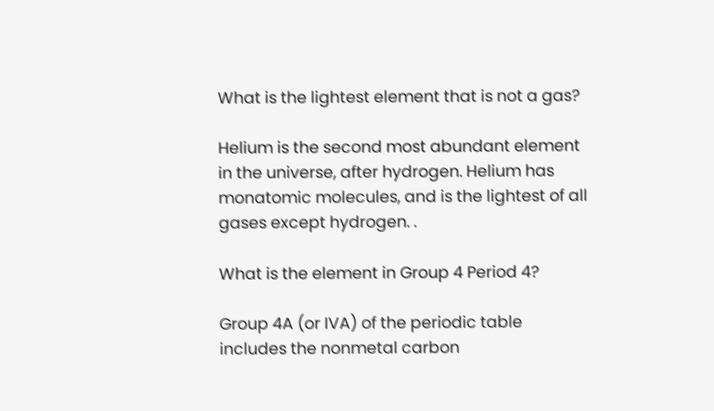What is the lightest element that is not a gas?

Helium is the second most abundant element in the universe, after hydrogen. Helium has monatomic molecules, and is the lightest of all gases except hydrogen. .

What is the element in Group 4 Period 4?

Group 4A (or IVA) of the periodic table includes the nonmetal carbon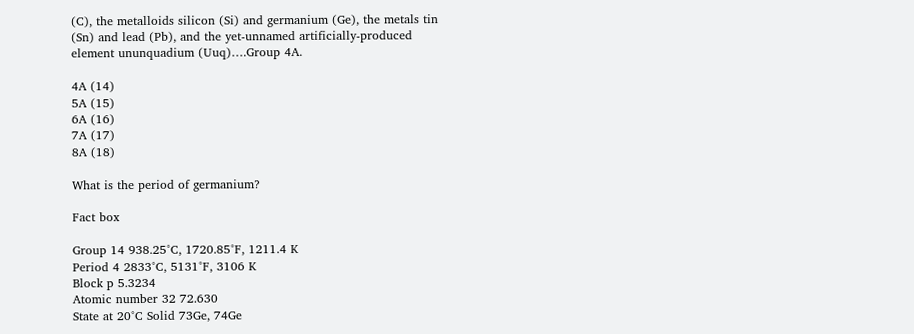(C), the metalloids silicon (Si) and germanium (Ge), the metals tin (Sn) and lead (Pb), and the yet-unnamed artificially-produced element ununquadium (Uuq)….Group 4A.

4A (14)
5A (15)
6A (16)
7A (17)
8A (18)

What is the period of germanium?

Fact box

Group 14 938.25°C, 1720.85°F, 1211.4 K
Period 4 2833°C, 5131°F, 3106 K
Block p 5.3234
Atomic number 32 72.630
State at 20°C Solid 73Ge, 74Ge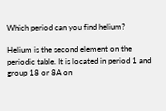Which period can you find helium?

Helium is the second element on the periodic table. It is located in period 1 and group 18 or 8A on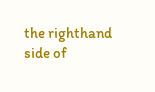the righthand side of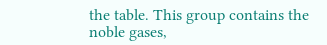the table. This group contains the noble gases,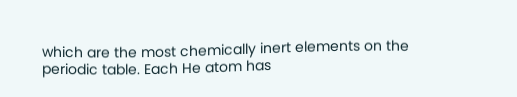which are the most chemically inert elements on the periodic table. Each He atom has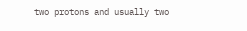two protons and usually two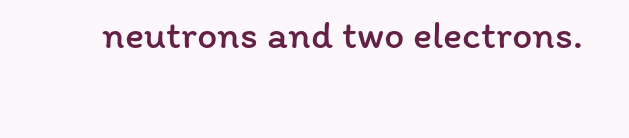neutrons and two electrons.